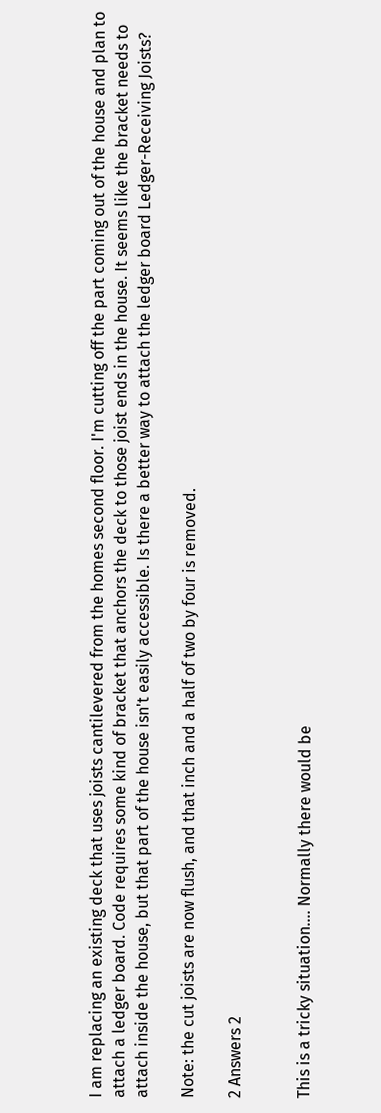I am replacing an existing deck that uses joists cantilevered from the homes second floor. I'm cutting off the part coming out of the house and plan to attach a ledger board. Code requires some kind of bracket that anchors the deck to those joist ends in the house. It seems like the bracket needs to attach inside the house, but that part of the house isn't easily accessible. Is there a better way to attach the ledger board Ledger-Receiving Joists?

Note: the cut joists are now flush, and that inch and a half of two by four is removed.

2 Answers 2


This is a tricky situation.... Normally there would be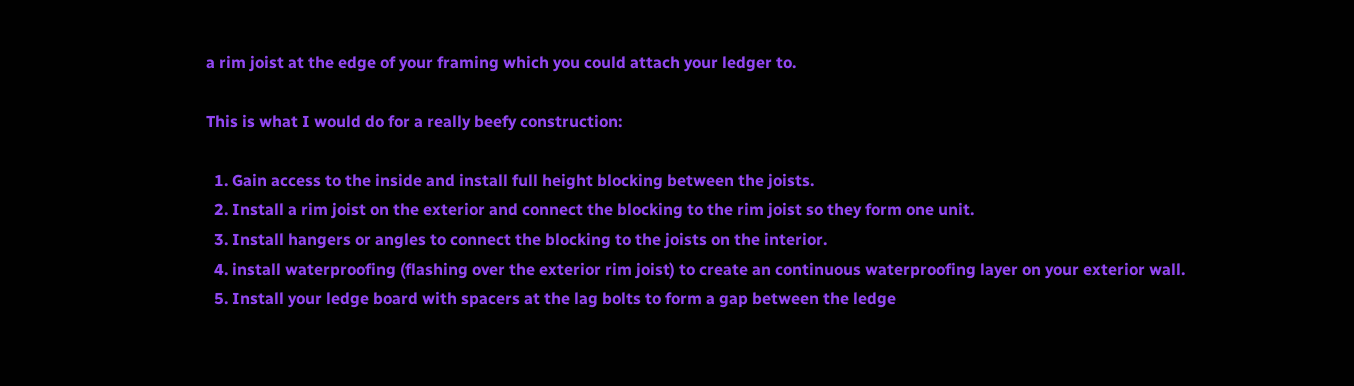a rim joist at the edge of your framing which you could attach your ledger to.

This is what I would do for a really beefy construction:

  1. Gain access to the inside and install full height blocking between the joists.
  2. Install a rim joist on the exterior and connect the blocking to the rim joist so they form one unit.
  3. Install hangers or angles to connect the blocking to the joists on the interior.
  4. install waterproofing (flashing over the exterior rim joist) to create an continuous waterproofing layer on your exterior wall.
  5. Install your ledge board with spacers at the lag bolts to form a gap between the ledge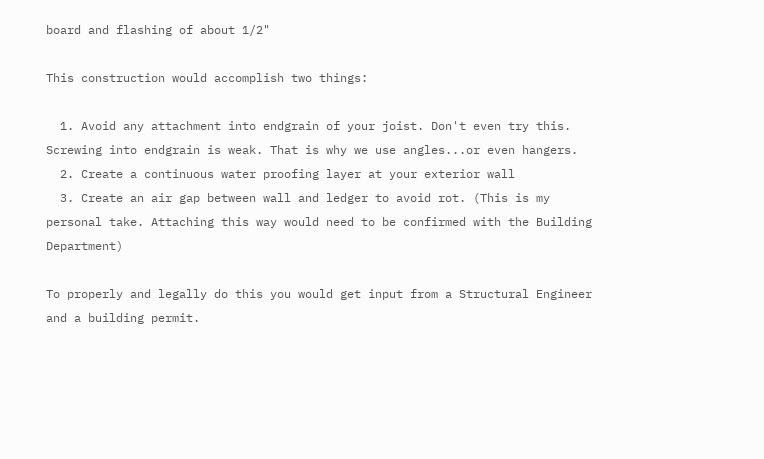board and flashing of about 1/2"

This construction would accomplish two things:

  1. Avoid any attachment into endgrain of your joist. Don't even try this. Screwing into endgrain is weak. That is why we use angles...or even hangers.
  2. Create a continuous water proofing layer at your exterior wall
  3. Create an air gap between wall and ledger to avoid rot. (This is my personal take. Attaching this way would need to be confirmed with the Building Department)

To properly and legally do this you would get input from a Structural Engineer and a building permit.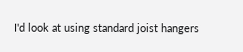I'd look at using standard joist hangers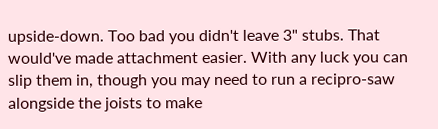upside-down. Too bad you didn't leave 3" stubs. That would've made attachment easier. With any luck you can slip them in, though you may need to run a recipro-saw alongside the joists to make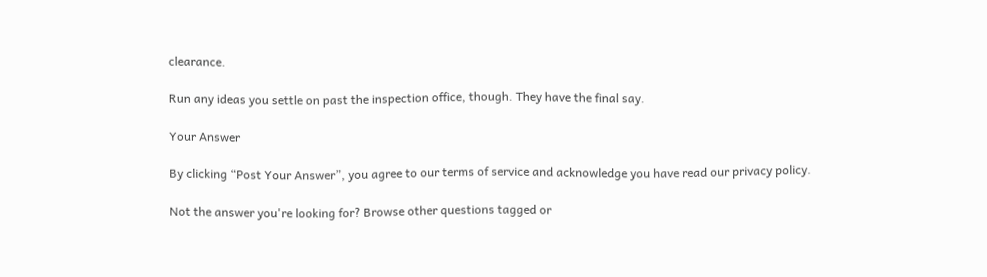clearance.

Run any ideas you settle on past the inspection office, though. They have the final say.

Your Answer

By clicking “Post Your Answer”, you agree to our terms of service and acknowledge you have read our privacy policy.

Not the answer you're looking for? Browse other questions tagged or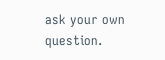ask your own question.